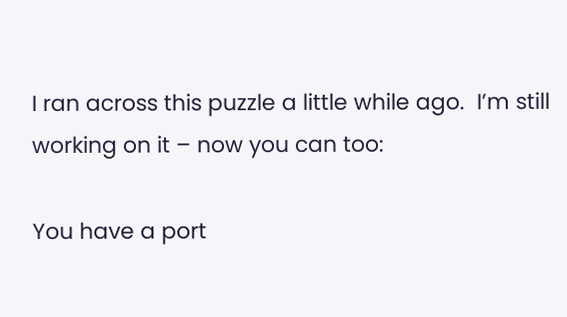I ran across this puzzle a little while ago.  I’m still working on it – now you can too:

You have a port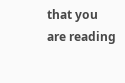that you are reading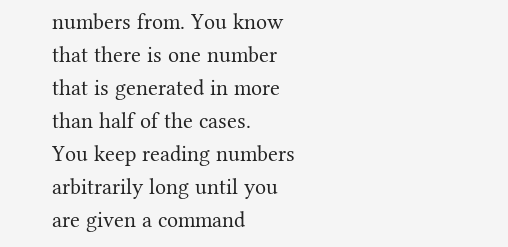numbers from. You know that there is one number that is generated in more than half of the cases.  You keep reading numbers arbitrarily long until you are given a command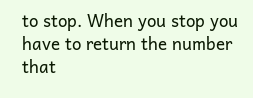to stop. When you stop you have to return the number that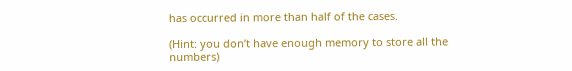has occurred in more than half of the cases.

(Hint: you don’t have enough memory to store all the numbers)